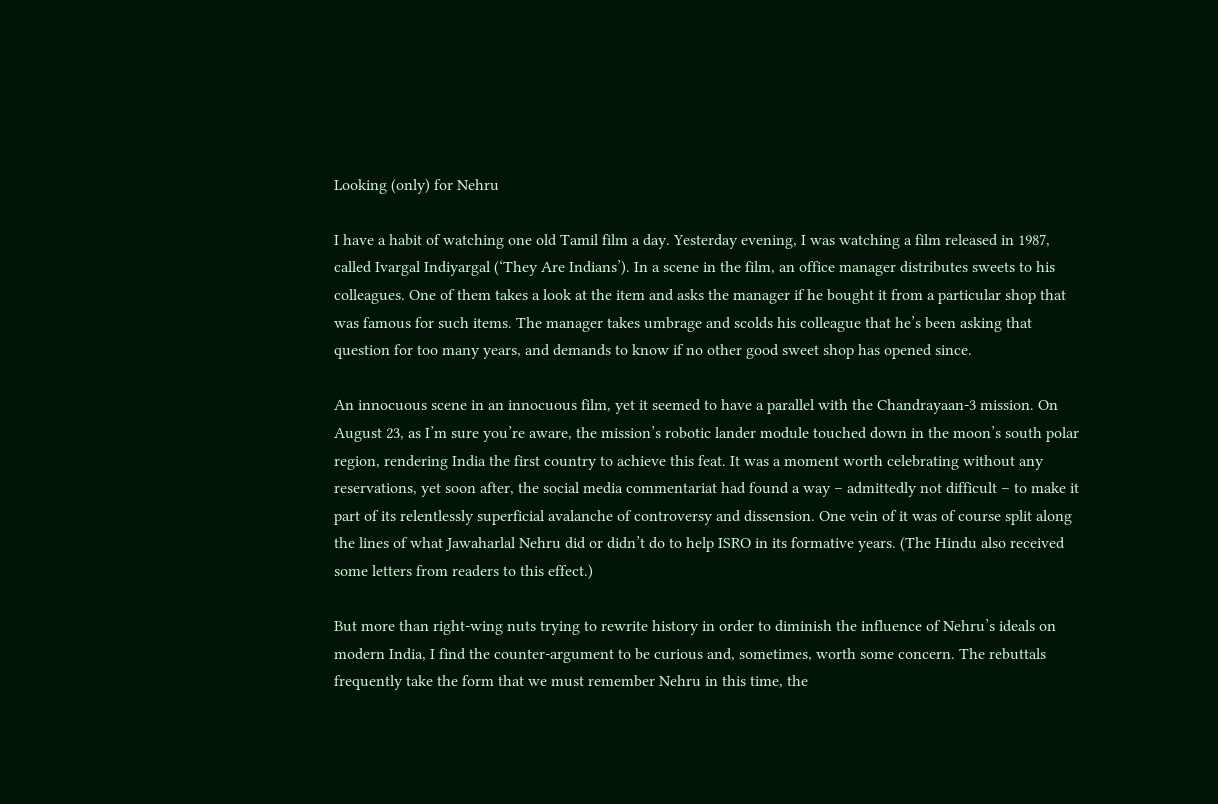Looking (only) for Nehru

I have a habit of watching one old Tamil film a day. Yesterday evening, I was watching a film released in 1987, called Ivargal Indiyargal (‘They Are Indians’). In a scene in the film, an office manager distributes sweets to his colleagues. One of them takes a look at the item and asks the manager if he bought it from a particular shop that was famous for such items. The manager takes umbrage and scolds his colleague that he’s been asking that question for too many years, and demands to know if no other good sweet shop has opened since.

An innocuous scene in an innocuous film, yet it seemed to have a parallel with the Chandrayaan-3 mission. On August 23, as I’m sure you’re aware, the mission’s robotic lander module touched down in the moon’s south polar region, rendering India the first country to achieve this feat. It was a moment worth celebrating without any reservations, yet soon after, the social media commentariat had found a way – admittedly not difficult – to make it part of its relentlessly superficial avalanche of controversy and dissension. One vein of it was of course split along the lines of what Jawaharlal Nehru did or didn’t do to help ISRO in its formative years. (The Hindu also received some letters from readers to this effect.)

But more than right-wing nuts trying to rewrite history in order to diminish the influence of Nehru’s ideals on modern India, I find the counter-argument to be curious and, sometimes, worth some concern. The rebuttals frequently take the form that we must remember Nehru in this time, the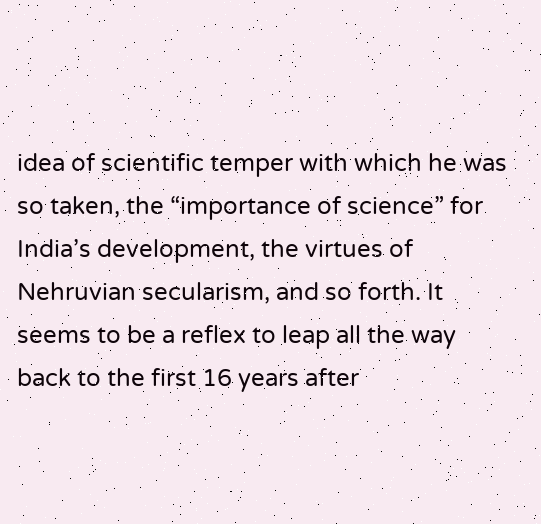idea of scientific temper with which he was so taken, the “importance of science” for India’s development, the virtues of Nehruvian secularism, and so forth. It seems to be a reflex to leap all the way back to the first 16 years after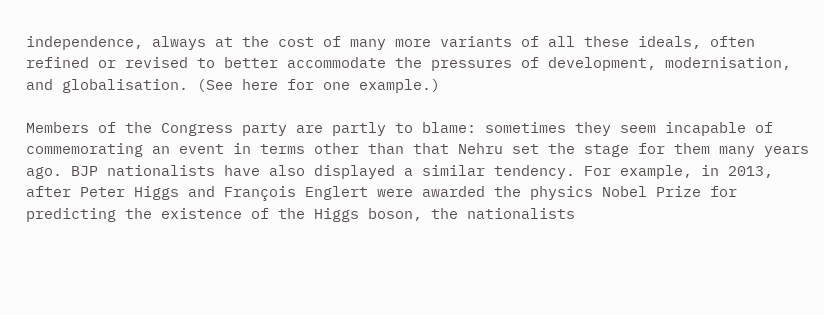independence, always at the cost of many more variants of all these ideals, often refined or revised to better accommodate the pressures of development, modernisation, and globalisation. (See here for one example.)

Members of the Congress party are partly to blame: sometimes they seem incapable of commemorating an event in terms other than that Nehru set the stage for them many years ago. BJP nationalists have also displayed a similar tendency. For example, in 2013, after Peter Higgs and François Englert were awarded the physics Nobel Prize for predicting the existence of the Higgs boson, the nationalists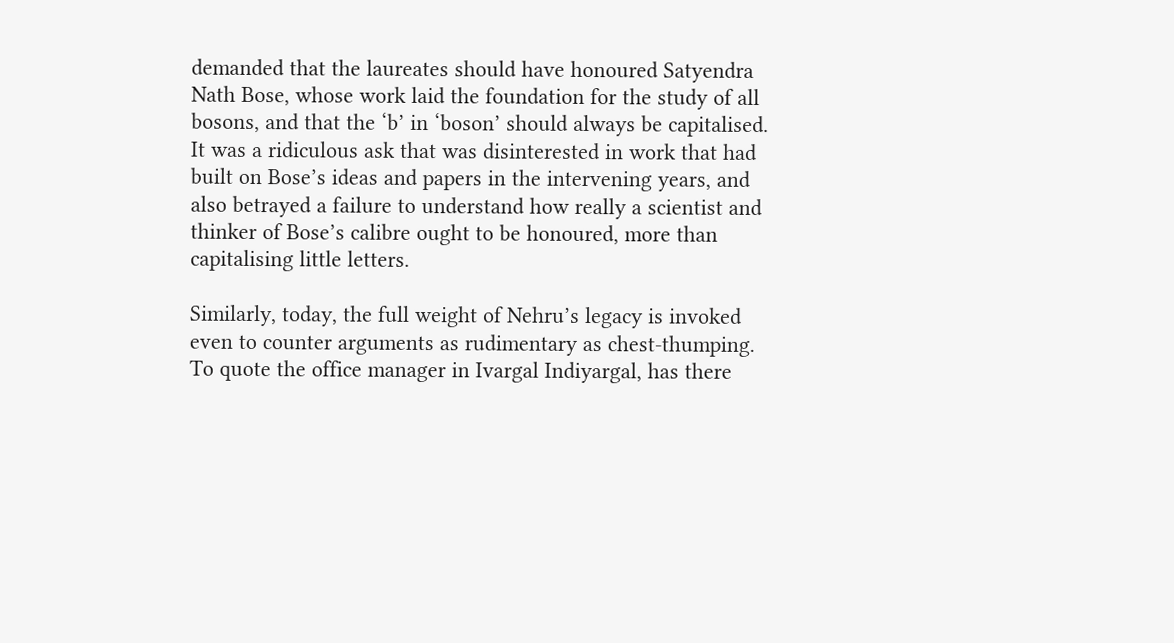demanded that the laureates should have honoured Satyendra Nath Bose, whose work laid the foundation for the study of all bosons, and that the ‘b’ in ‘boson’ should always be capitalised. It was a ridiculous ask that was disinterested in work that had built on Bose’s ideas and papers in the intervening years, and also betrayed a failure to understand how really a scientist and thinker of Bose’s calibre ought to be honoured, more than capitalising little letters.

Similarly, today, the full weight of Nehru’s legacy is invoked even to counter arguments as rudimentary as chest-thumping. To quote the office manager in Ivargal Indiyargal, has there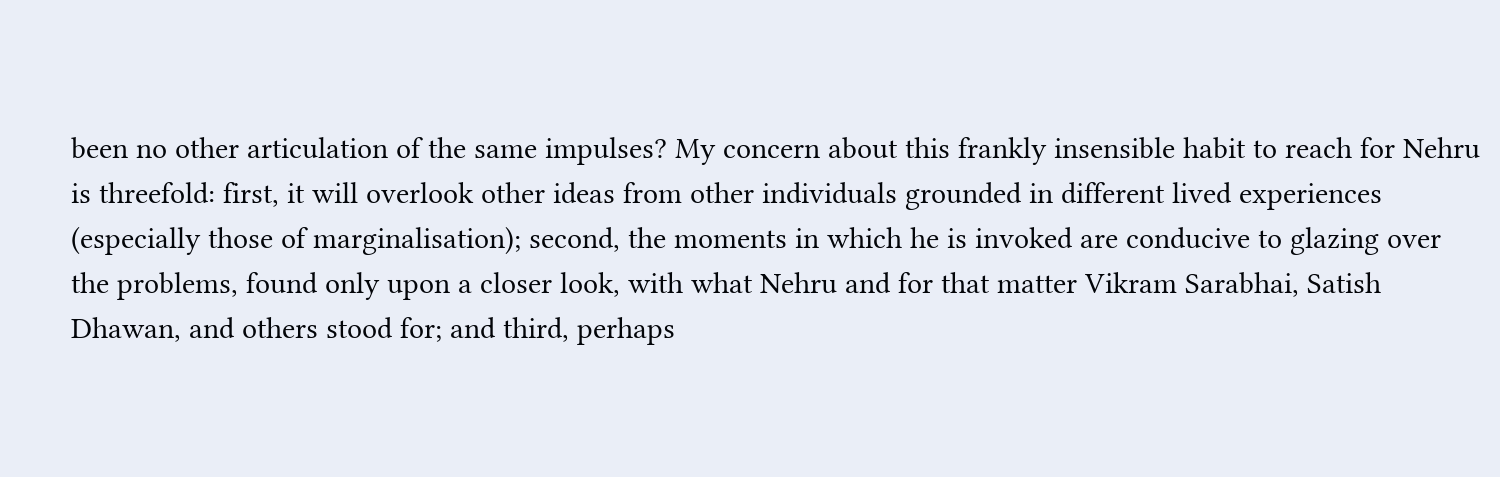been no other articulation of the same impulses? My concern about this frankly insensible habit to reach for Nehru is threefold: first, it will overlook other ideas from other individuals grounded in different lived experiences (especially those of marginalisation); second, the moments in which he is invoked are conducive to glazing over the problems, found only upon a closer look, with what Nehru and for that matter Vikram Sarabhai, Satish Dhawan, and others stood for; and third, perhaps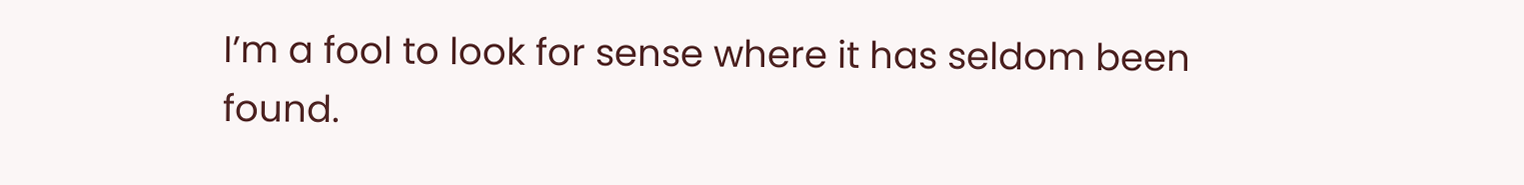I’m a fool to look for sense where it has seldom been found.